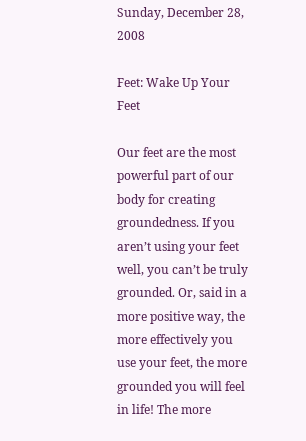Sunday, December 28, 2008

Feet: Wake Up Your Feet

Our feet are the most powerful part of our body for creating groundedness. If you aren’t using your feet well, you can’t be truly grounded. Or, said in a more positive way, the more effectively you use your feet, the more grounded you will feel in life! The more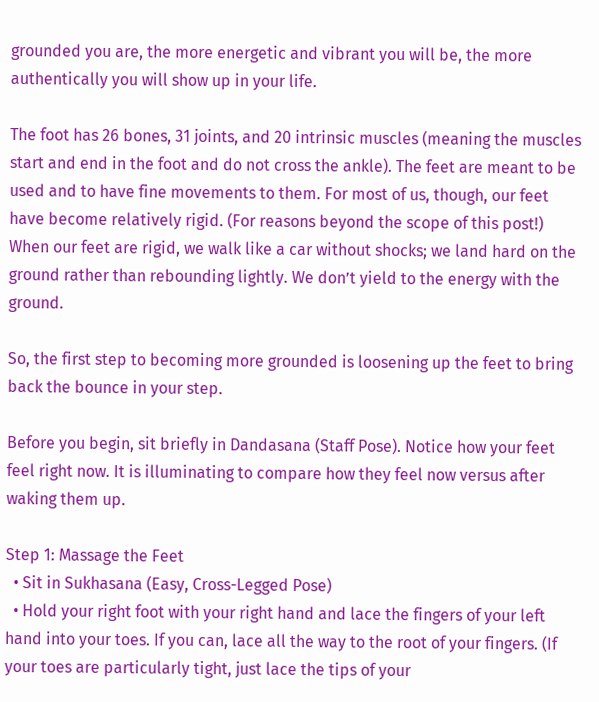grounded you are, the more energetic and vibrant you will be, the more authentically you will show up in your life.

The foot has 26 bones, 31 joints, and 20 intrinsic muscles (meaning the muscles start and end in the foot and do not cross the ankle). The feet are meant to be used and to have fine movements to them. For most of us, though, our feet have become relatively rigid. (For reasons beyond the scope of this post!) When our feet are rigid, we walk like a car without shocks; we land hard on the ground rather than rebounding lightly. We don’t yield to the energy with the ground.

So, the first step to becoming more grounded is loosening up the feet to bring back the bounce in your step.

Before you begin, sit briefly in Dandasana (Staff Pose). Notice how your feet feel right now. It is illuminating to compare how they feel now versus after waking them up.

Step 1: Massage the Feet
  • Sit in Sukhasana (Easy, Cross-Legged Pose)
  • Hold your right foot with your right hand and lace the fingers of your left hand into your toes. If you can, lace all the way to the root of your fingers. (If your toes are particularly tight, just lace the tips of your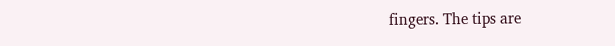fingers. The tips are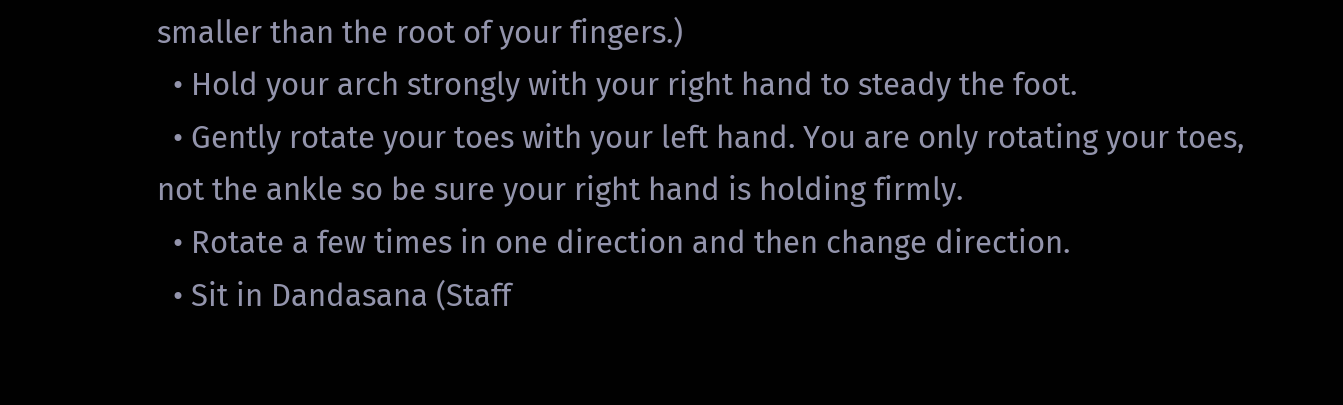smaller than the root of your fingers.)
  • Hold your arch strongly with your right hand to steady the foot.
  • Gently rotate your toes with your left hand. You are only rotating your toes, not the ankle so be sure your right hand is holding firmly.
  • Rotate a few times in one direction and then change direction.
  • Sit in Dandasana (Staff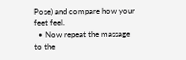Pose) and compare how your feet feel.
  • Now repeat the massage to the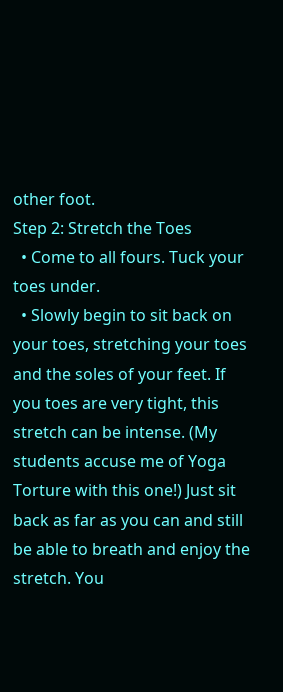other foot.
Step 2: Stretch the Toes
  • Come to all fours. Tuck your toes under.
  • Slowly begin to sit back on your toes, stretching your toes and the soles of your feet. If you toes are very tight, this stretch can be intense. (My students accuse me of Yoga Torture with this one!) Just sit back as far as you can and still be able to breath and enjoy the stretch. You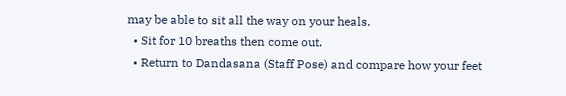may be able to sit all the way on your heals.
  • Sit for 10 breaths then come out.
  • Return to Dandasana (Staff Pose) and compare how your feet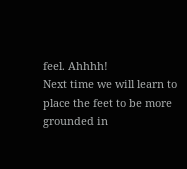feel. Ahhhh!
Next time we will learn to place the feet to be more grounded in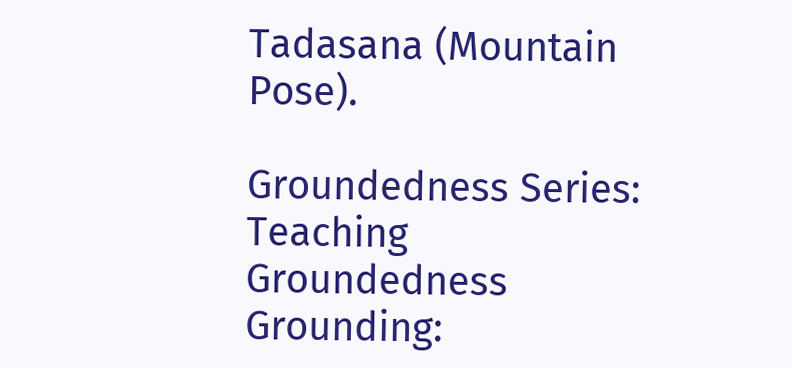Tadasana (Mountain Pose).

Groundedness Series:
Teaching Groundedness
Grounding: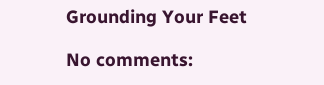Grounding Your Feet

No comments: